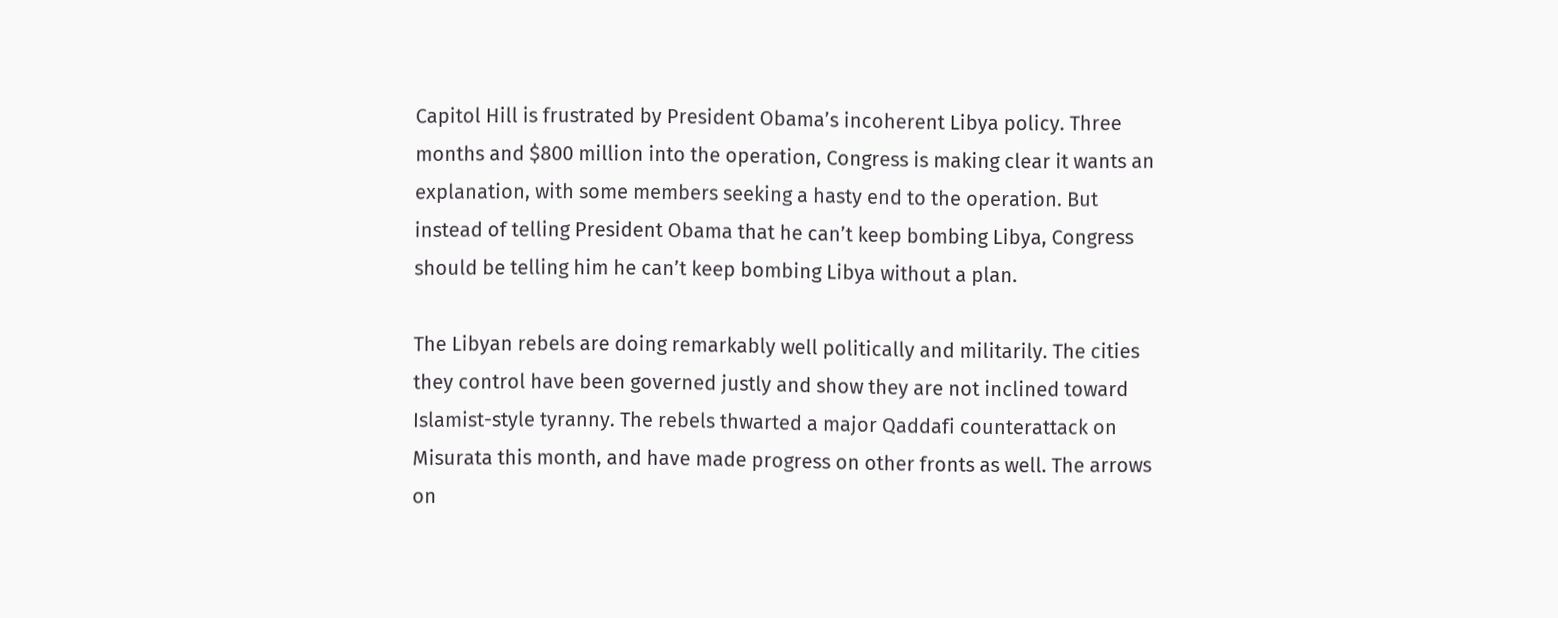Capitol Hill is frustrated by President Obama’s incoherent Libya policy. Three months and $800 million into the operation, Congress is making clear it wants an explanation, with some members seeking a hasty end to the operation. But instead of telling President Obama that he can’t keep bombing Libya, Congress should be telling him he can’t keep bombing Libya without a plan.

The Libyan rebels are doing remarkably well politically and militarily. The cities they control have been governed justly and show they are not inclined toward Islamist-style tyranny. The rebels thwarted a major Qaddafi counterattack on Misurata this month, and have made progress on other fronts as well. The arrows on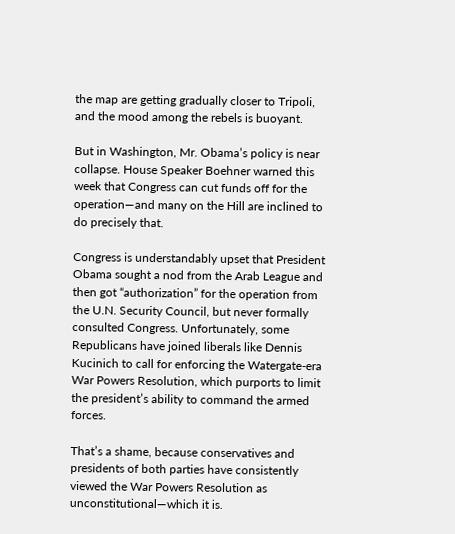the map are getting gradually closer to Tripoli, and the mood among the rebels is buoyant.

But in Washington, Mr. Obama’s policy is near collapse. House Speaker Boehner warned this week that Congress can cut funds off for the operation—and many on the Hill are inclined to do precisely that.

Congress is understandably upset that President Obama sought a nod from the Arab League and then got “authorization” for the operation from the U.N. Security Council, but never formally consulted Congress. Unfortunately, some Republicans have joined liberals like Dennis Kucinich to call for enforcing the Watergate-era War Powers Resolution, which purports to limit the president’s ability to command the armed forces.

That’s a shame, because conservatives and presidents of both parties have consistently viewed the War Powers Resolution as unconstitutional—which it is.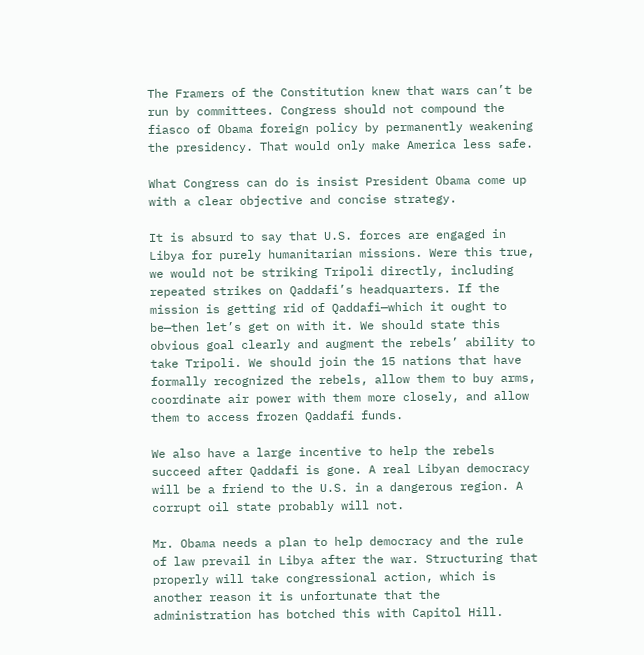The Framers of the Constitution knew that wars can’t be run by committees. Congress should not compound the fiasco of Obama foreign policy by permanently weakening the presidency. That would only make America less safe.

What Congress can do is insist President Obama come up with a clear objective and concise strategy.

It is absurd to say that U.S. forces are engaged in Libya for purely humanitarian missions. Were this true, we would not be striking Tripoli directly, including repeated strikes on Qaddafi’s headquarters. If the mission is getting rid of Qaddafi—which it ought to be—then let’s get on with it. We should state this obvious goal clearly and augment the rebels’ ability to take Tripoli. We should join the 15 nations that have formally recognized the rebels, allow them to buy arms, coordinate air power with them more closely, and allow them to access frozen Qaddafi funds.

We also have a large incentive to help the rebels succeed after Qaddafi is gone. A real Libyan democracy will be a friend to the U.S. in a dangerous region. A corrupt oil state probably will not.

Mr. Obama needs a plan to help democracy and the rule of law prevail in Libya after the war. Structuring that properly will take congressional action, which is another reason it is unfortunate that the administration has botched this with Capitol Hill.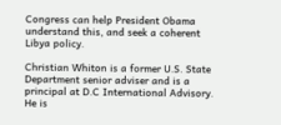Congress can help President Obama understand this, and seek a coherent Libya policy.

Christian Whiton is a former U.S. State Department senior adviser and is a principal at D.C International Advisory. He is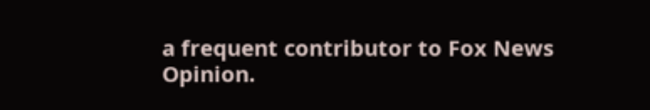a frequent contributor to Fox News Opinion.